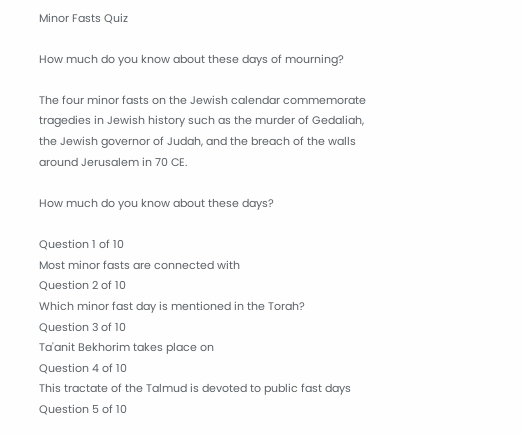Minor Fasts Quiz

How much do you know about these days of mourning?

The four minor fasts on the Jewish calendar commemorate tragedies in Jewish history such as the murder of Gedaliah, the Jewish governor of Judah, and the breach of the walls around Jerusalem in 70 CE.

How much do you know about these days?

Question 1 of 10
Most minor fasts are connected with
Question 2 of 10
Which minor fast day is mentioned in the Torah?
Question 3 of 10
Ta'anit Bekhorim takes place on
Question 4 of 10
This tractate of the Talmud is devoted to public fast days
Question 5 of 10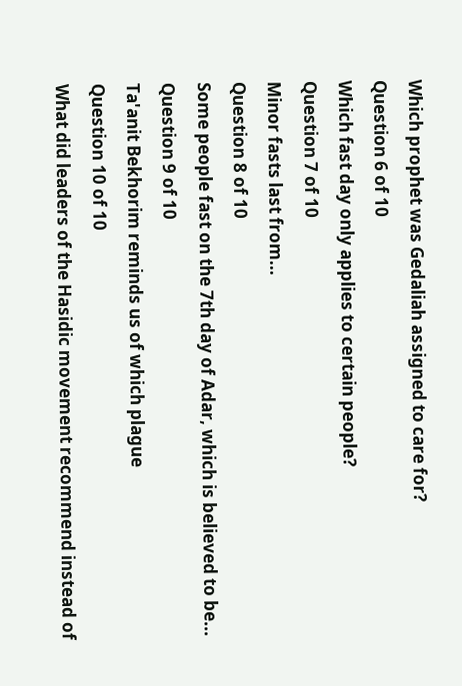Which prophet was Gedaliah assigned to care for?
Question 6 of 10
Which fast day only applies to certain people?
Question 7 of 10
Minor fasts last from...
Question 8 of 10
Some people fast on the 7th day of Adar, which is believed to be...
Question 9 of 10
Ta'anit Bekhorim reminds us of which plague
Question 10 of 10
What did leaders of the Hasidic movement recommend instead of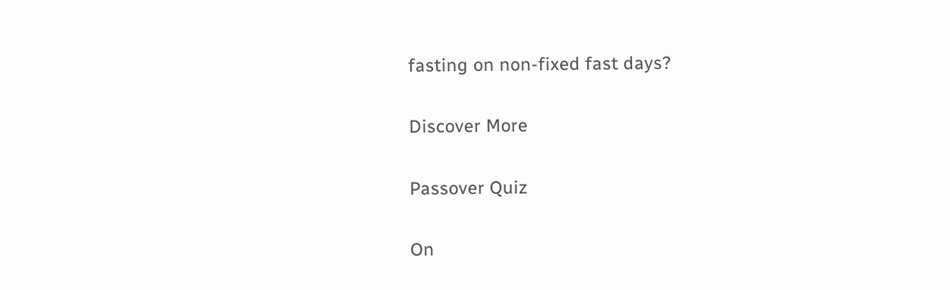fasting on non-fixed fast days?

Discover More

Passover Quiz

On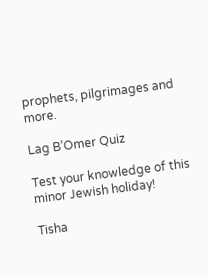prophets, pilgrimages and more.

Lag B’Omer Quiz

Test your knowledge of this minor Jewish holiday!

Tisha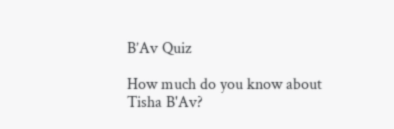B’Av Quiz

How much do you know about Tisha B'Av?